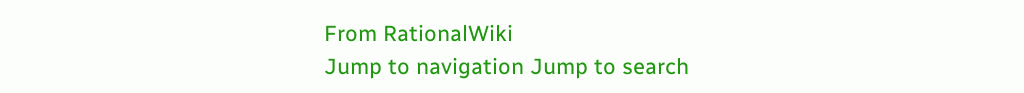From RationalWiki
Jump to navigation Jump to search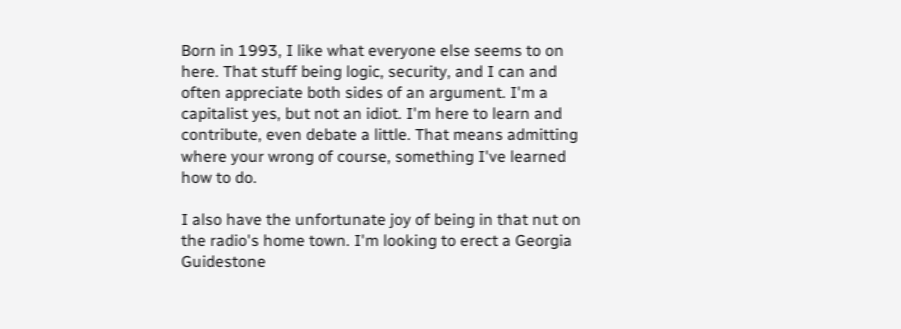Born in 1993, I like what everyone else seems to on here. That stuff being logic, security, and I can and often appreciate both sides of an argument. I'm a capitalist yes, but not an idiot. I'm here to learn and contribute, even debate a little. That means admitting where your wrong of course, something I've learned how to do.

I also have the unfortunate joy of being in that nut on the radio's home town. I'm looking to erect a Georgia Guidestone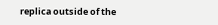replica outside of the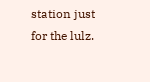station just for the lulz.